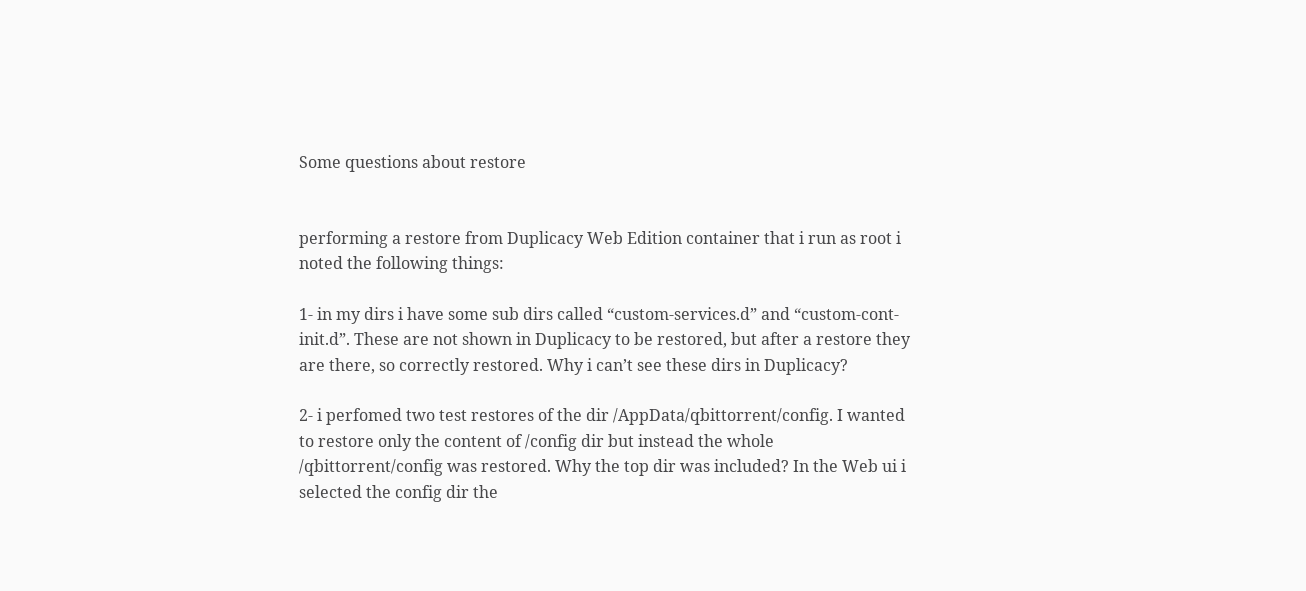Some questions about restore


performing a restore from Duplicacy Web Edition container that i run as root i noted the following things:

1- in my dirs i have some sub dirs called “custom-services.d” and “custom-cont-init.d”. These are not shown in Duplicacy to be restored, but after a restore they are there, so correctly restored. Why i can’t see these dirs in Duplicacy?

2- i perfomed two test restores of the dir /AppData/qbittorrent/config. I wanted to restore only the content of /config dir but instead the whole /qbittorrent/config was restored. Why the top dir was included? In the Web ui i selected the config dir the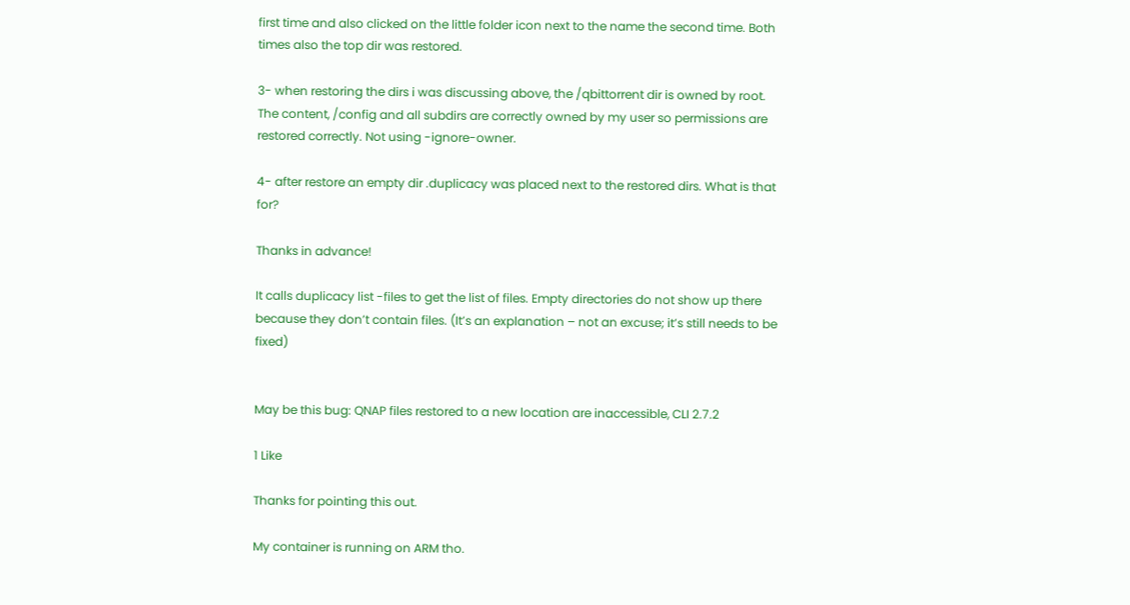first time and also clicked on the little folder icon next to the name the second time. Both times also the top dir was restored.

3- when restoring the dirs i was discussing above, the /qbittorrent dir is owned by root. The content, /config and all subdirs are correctly owned by my user so permissions are restored correctly. Not using -ignore-owner.

4- after restore an empty dir .duplicacy was placed next to the restored dirs. What is that for?

Thanks in advance!

It calls duplicacy list -files to get the list of files. Empty directories do not show up there because they don’t contain files. (It’s an explanation – not an excuse; it’s still needs to be fixed)


May be this bug: QNAP files restored to a new location are inaccessible, CLI 2.7.2

1 Like

Thanks for pointing this out.

My container is running on ARM tho.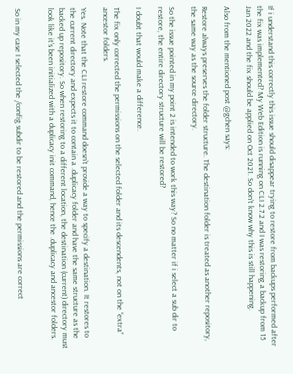If i understand this correctly this issue should disappear trying to restore from backups performed after the fix was implemented? My Web Edition is running on CLI 2.7.2 and I was restoring a backup from 15 Jan 2022 and the fix should be applied on Oct 2021. So don’t know why this is still happening.

Also from the mentioned post @gchen says:

Restore always preserves the folder structure. The destination folder is treated as another repository, the same way as the source directory.

So the issue pointed in my point 2 is intended to work this way? So no matter if i select a sub dir to restore, the entire directory structure will be restored?

I doubt that would make a difference.

The fix only corrected the permissions on the selected folder and its descendents, not on the “extra” ancestor folders.

Yes. Note that the CLI restore command doesn’t provide a way to specify a destination. It restores to the current directory and expects it to contain a .duplicacy folder and have the same structure as the backed up repository. So when restoring to a different location, the destination (current) directory must look like it’s been initialized with a duplicacy init command, hence the .duplicacy and ancestor folders.


So in my case I selected the /config subdir to be restored and the permissions are correct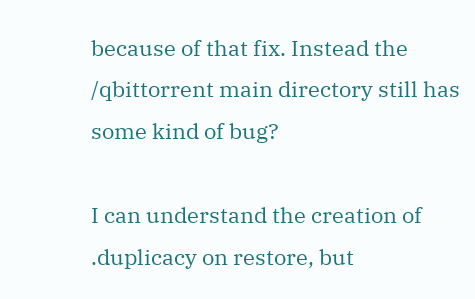because of that fix. Instead the /qbittorrent main directory still has some kind of bug?

I can understand the creation of .duplicacy on restore, but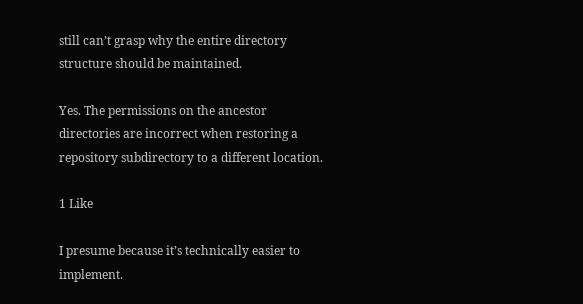still can’t grasp why the entire directory structure should be maintained.

Yes. The permissions on the ancestor directories are incorrect when restoring a repository subdirectory to a different location.

1 Like

I presume because it’s technically easier to implement.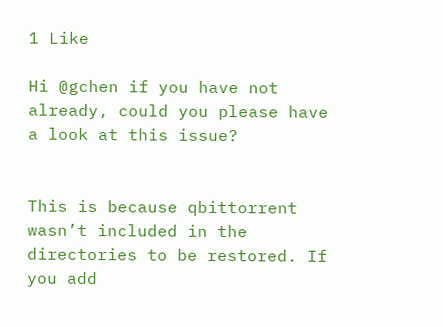1 Like

Hi @gchen if you have not already, could you please have a look at this issue?


This is because qbittorrent wasn’t included in the directories to be restored. If you add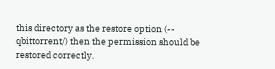this directory as the restore option (-- qbittorrent/) then the permission should be restored correctly.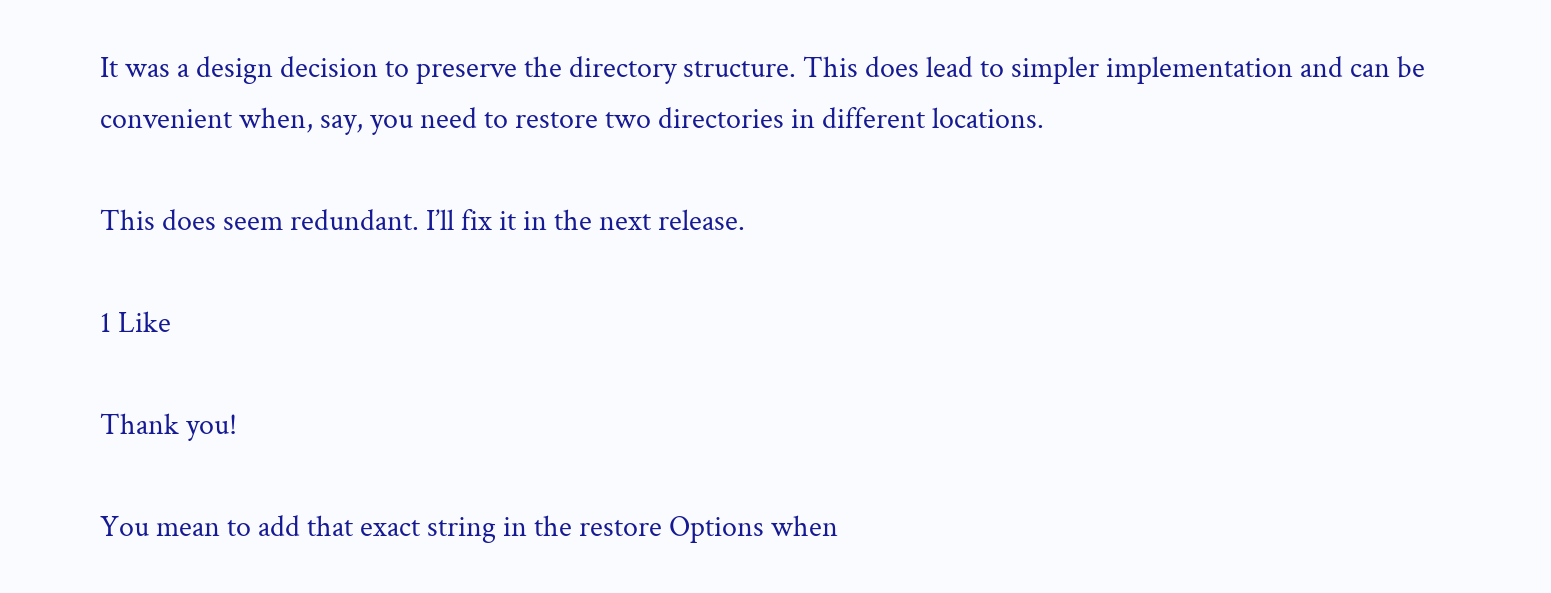It was a design decision to preserve the directory structure. This does lead to simpler implementation and can be convenient when, say, you need to restore two directories in different locations.

This does seem redundant. I’ll fix it in the next release.

1 Like

Thank you!

You mean to add that exact string in the restore Options when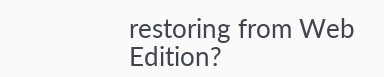restoring from Web Edition?